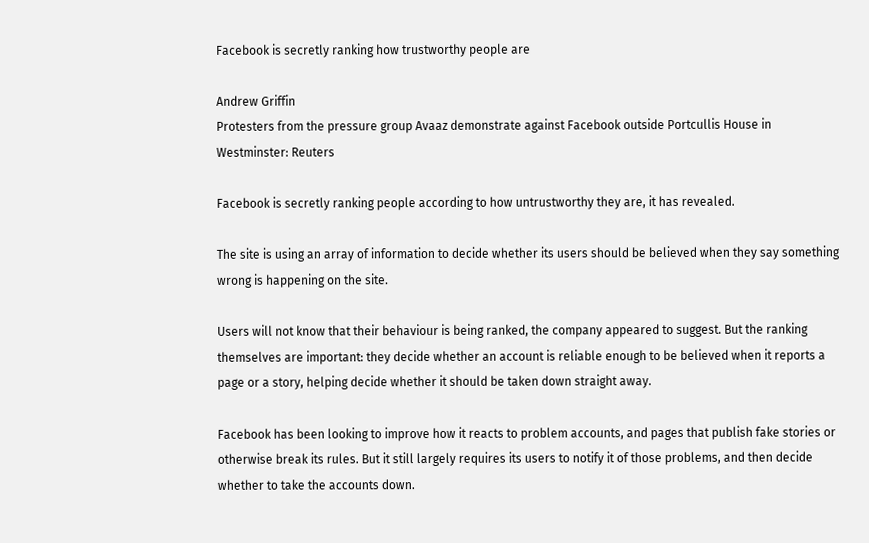Facebook is secretly ranking how trustworthy people are

Andrew Griffin
Protesters from the pressure group Avaaz demonstrate against Facebook outside Portcullis House in Westminster: Reuters

Facebook is secretly ranking people according to how untrustworthy they are, it has revealed.

The site is using an array of information to decide whether its users should be believed when they say something wrong is happening on the site.

Users will not know that their behaviour is being ranked, the company appeared to suggest. But the ranking themselves are important: they decide whether an account is reliable enough to be believed when it reports a page or a story, helping decide whether it should be taken down straight away.

Facebook has been looking to improve how it reacts to problem accounts, and pages that publish fake stories or otherwise break its rules. But it still largely requires its users to notify it of those problems, and then decide whether to take the accounts down.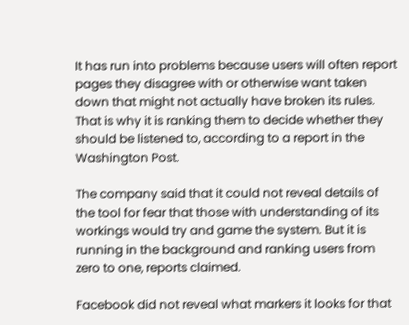It has run into problems because users will often report pages they disagree with or otherwise want taken down that might not actually have broken its rules. That is why it is ranking them to decide whether they should be listened to, according to a report in the Washington Post.

The company said that it could not reveal details of the tool for fear that those with understanding of its workings would try and game the system. But it is running in the background and ranking users from zero to one, reports claimed.

Facebook did not reveal what markers it looks for that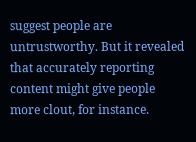suggest people are untrustworthy. But it revealed that accurately reporting content might give people more clout, for instance.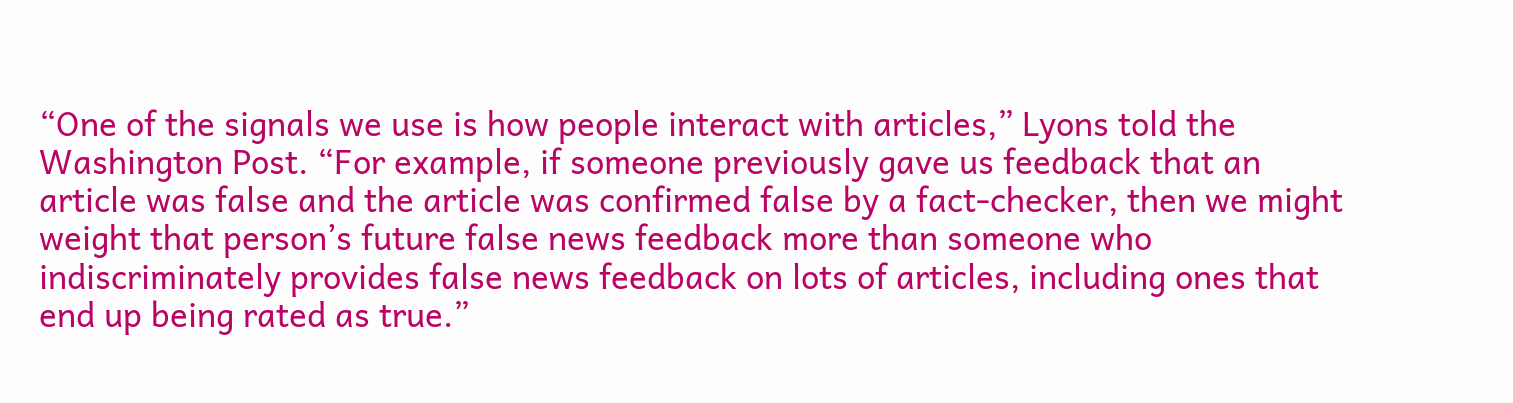“One of the signals we use is how people interact with articles,” Lyons told the Washington Post. “For example, if someone previously gave us feedback that an article was false and the article was confirmed false by a fact-checker, then we might weight that person’s future false news feedback more than someone who indiscriminately provides false news feedback on lots of articles, including ones that end up being rated as true.”